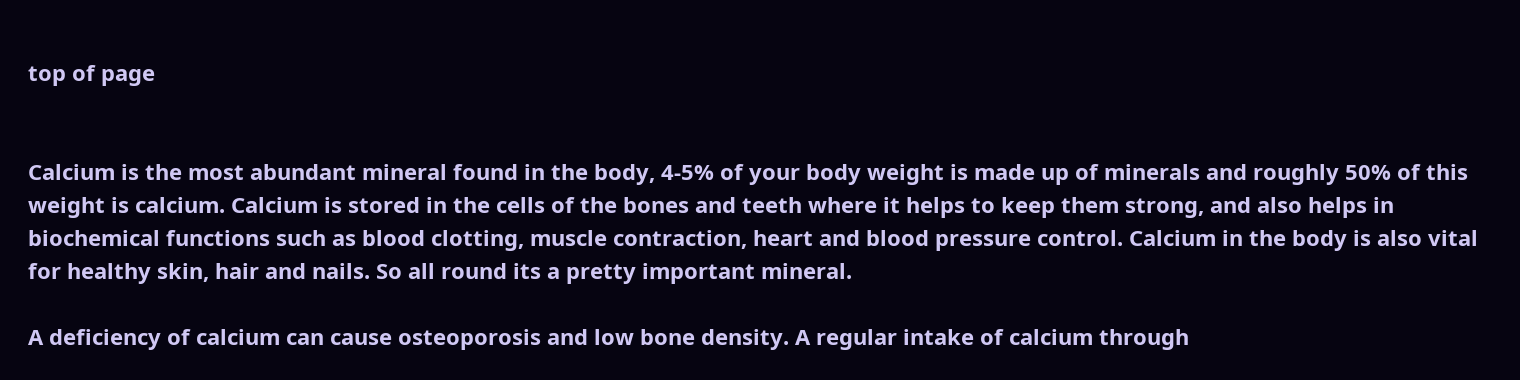top of page


Calcium is the most abundant mineral found in the body, 4-5% of your body weight is made up of minerals and roughly 50% of this weight is calcium. Calcium is stored in the cells of the bones and teeth where it helps to keep them strong, and also helps in biochemical functions such as blood clotting, muscle contraction, heart and blood pressure control. Calcium in the body is also vital for healthy skin, hair and nails. So all round its a pretty important mineral.

A deficiency of calcium can cause osteoporosis and low bone density. A regular intake of calcium through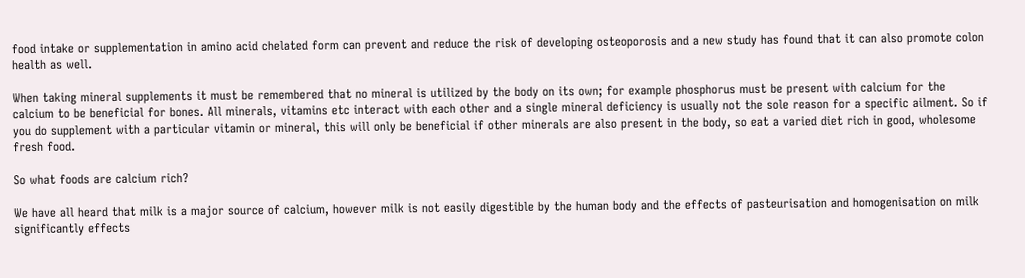food intake or supplementation in amino acid chelated form can prevent and reduce the risk of developing osteoporosis and a new study has found that it can also promote colon health as well.

When taking mineral supplements it must be remembered that no mineral is utilized by the body on its own; for example phosphorus must be present with calcium for the calcium to be beneficial for bones. All minerals, vitamins etc interact with each other and a single mineral deficiency is usually not the sole reason for a specific ailment. So if you do supplement with a particular vitamin or mineral, this will only be beneficial if other minerals are also present in the body, so eat a varied diet rich in good, wholesome fresh food.

So what foods are calcium rich?

We have all heard that milk is a major source of calcium, however milk is not easily digestible by the human body and the effects of pasteurisation and homogenisation on milk significantly effects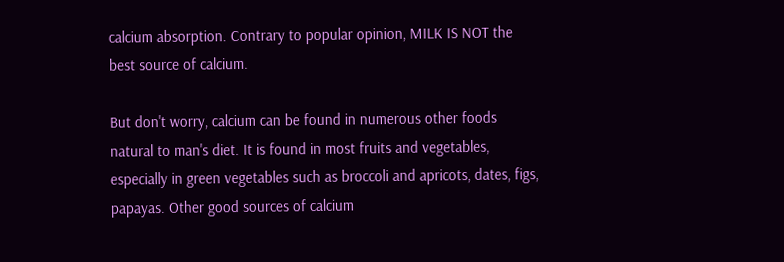calcium absorption. Contrary to popular opinion, MILK IS NOT the best source of calcium.

But don't worry, calcium can be found in numerous other foods natural to man's diet. It is found in most fruits and vegetables, especially in green vegetables such as broccoli and apricots, dates, figs, papayas. Other good sources of calcium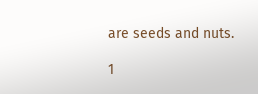are seeds and nuts.

1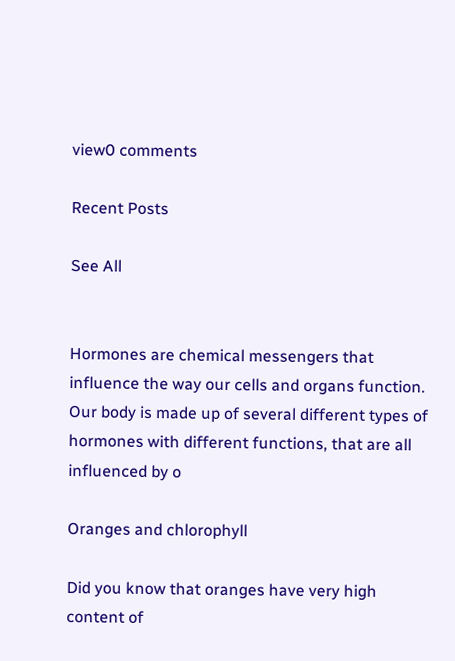view0 comments

Recent Posts

See All


Hormones are chemical messengers that influence the way our cells and organs function. Our body is made up of several different types of hormones with different functions, that are all influenced by o

Oranges and chlorophyll

Did you know that oranges have very high content of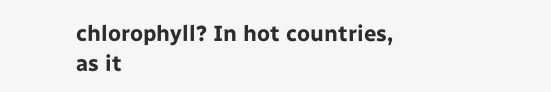chlorophyll? In hot countries, as it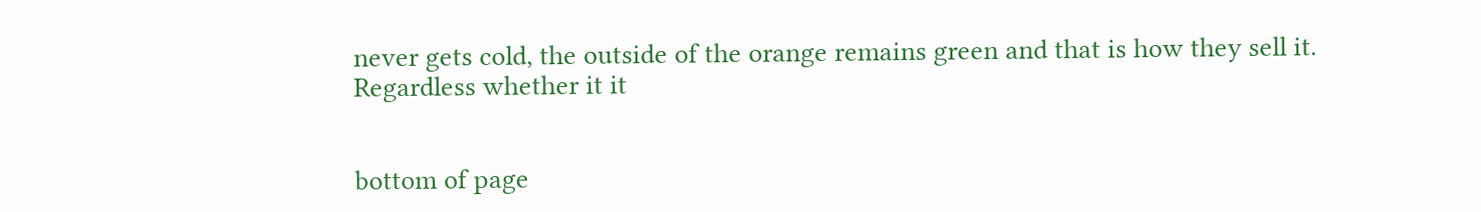never gets cold, the outside of the orange remains green and that is how they sell it. Regardless whether it it


bottom of page